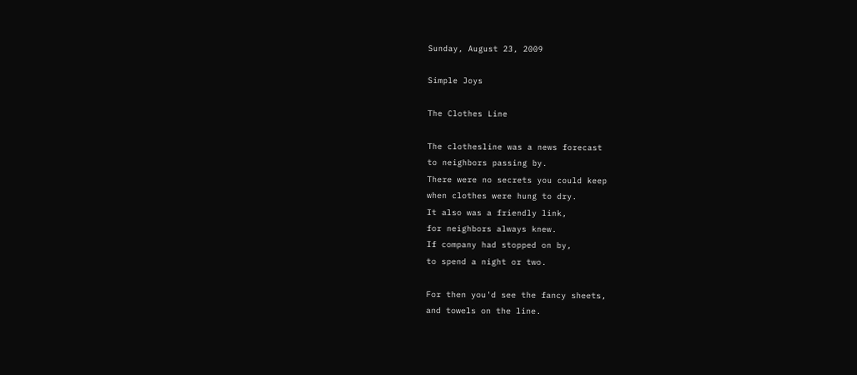Sunday, August 23, 2009

Simple Joys

The Clothes Line

The clothesline was a news forecast
to neighbors passing by.
There were no secrets you could keep
when clothes were hung to dry.
It also was a friendly link,
for neighbors always knew.
If company had stopped on by,
to spend a night or two.

For then you'd see the fancy sheets,
and towels on the line.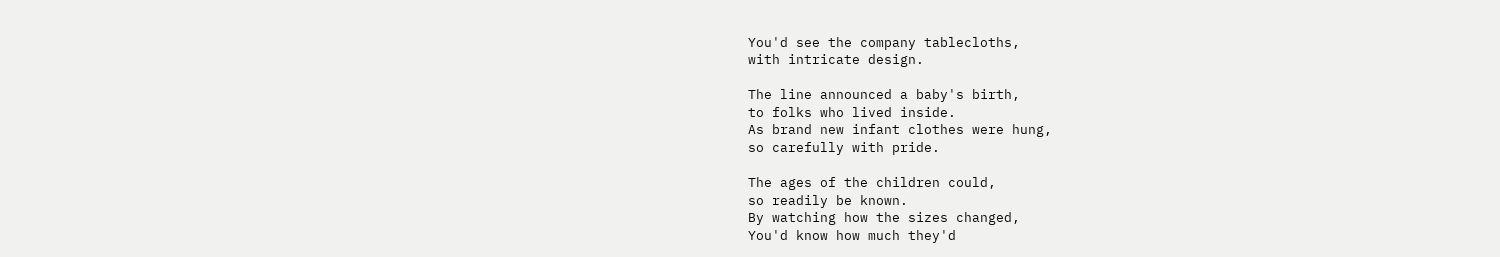You'd see the company tablecloths,
with intricate design.

The line announced a baby's birth,
to folks who lived inside.
As brand new infant clothes were hung,
so carefully with pride.

The ages of the children could,
so readily be known.
By watching how the sizes changed,
You'd know how much they'd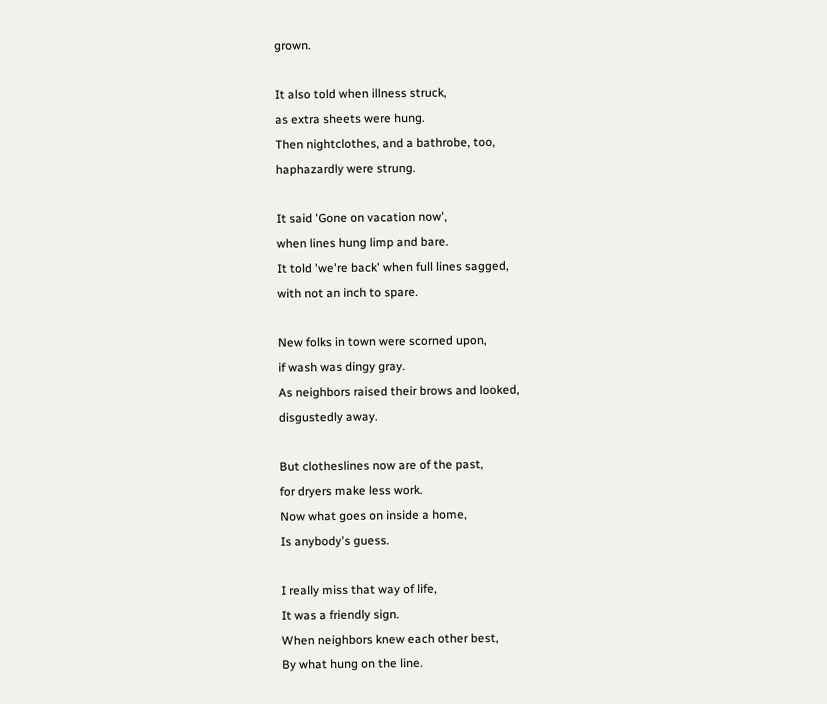grown.

It also told when illness struck,
as extra sheets were hung.
Then nightclothes, and a bathrobe, too,
haphazardly were strung.

It said 'Gone on vacation now',
when lines hung limp and bare.
It told 'we're back' when full lines sagged,
with not an inch to spare.

New folks in town were scorned upon,
if wash was dingy gray.
As neighbors raised their brows and looked,
disgustedly away.

But clotheslines now are of the past,
for dryers make less work.
Now what goes on inside a home,
Is anybody's guess.

I really miss that way of life,
It was a friendly sign.
When neighbors knew each other best,
By what hung on the line.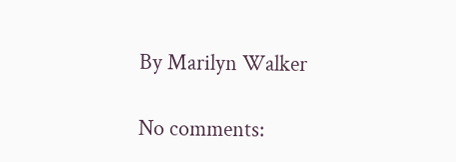By Marilyn Walker

No comments: